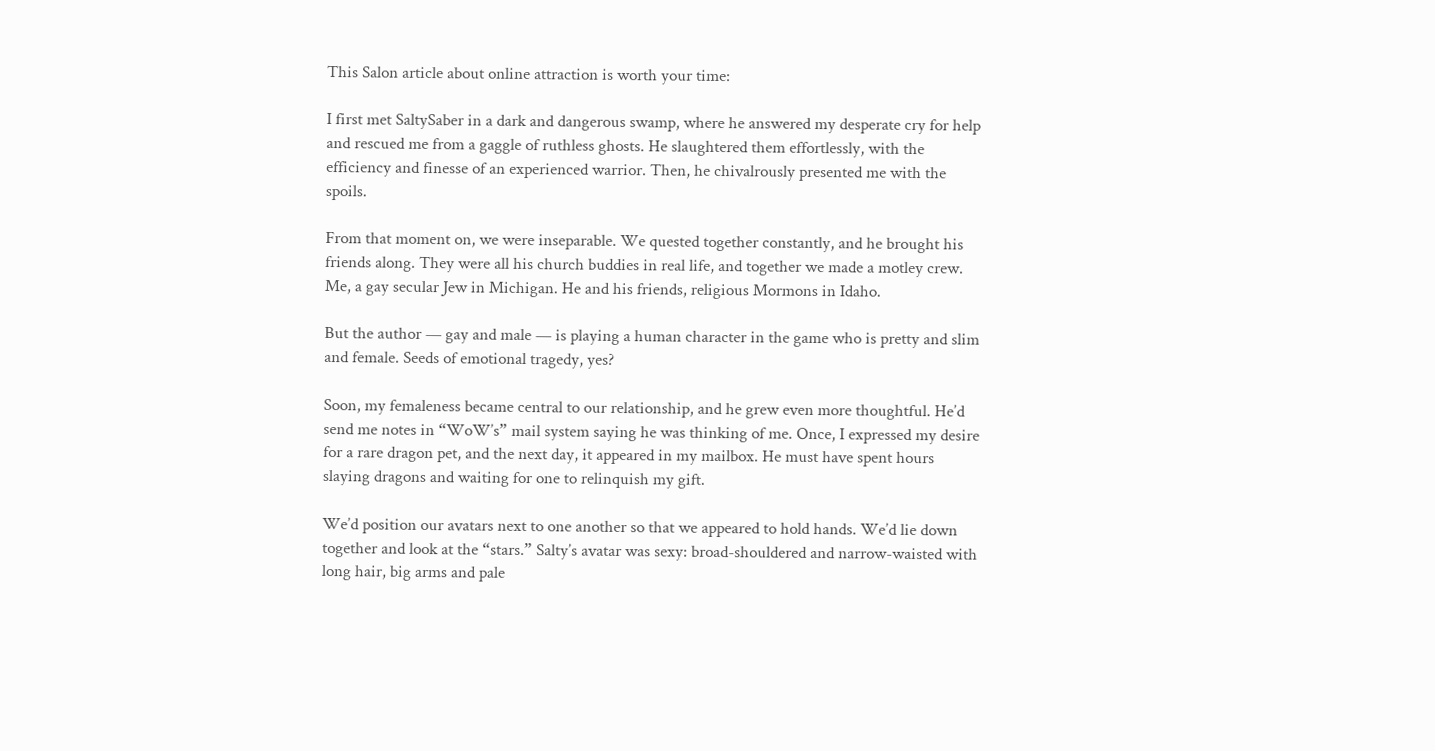This Salon article about online attraction is worth your time:

I first met SaltySaber in a dark and dangerous swamp, where he answered my desperate cry for help and rescued me from a gaggle of ruthless ghosts. He slaughtered them effortlessly, with the efficiency and finesse of an experienced warrior. Then, he chivalrously presented me with the spoils.

From that moment on, we were inseparable. We quested together constantly, and he brought his friends along. They were all his church buddies in real life, and together we made a motley crew. Me, a gay secular Jew in Michigan. He and his friends, religious Mormons in Idaho.

But the author — gay and male — is playing a human character in the game who is pretty and slim and female. Seeds of emotional tragedy, yes?

Soon, my femaleness became central to our relationship, and he grew even more thoughtful. He’d send me notes in “WoW’s” mail system saying he was thinking of me. Once, I expressed my desire for a rare dragon pet, and the next day, it appeared in my mailbox. He must have spent hours slaying dragons and waiting for one to relinquish my gift.

We’d position our avatars next to one another so that we appeared to hold hands. We’d lie down together and look at the “stars.” Salty’s avatar was sexy: broad-shouldered and narrow-waisted with long hair, big arms and pale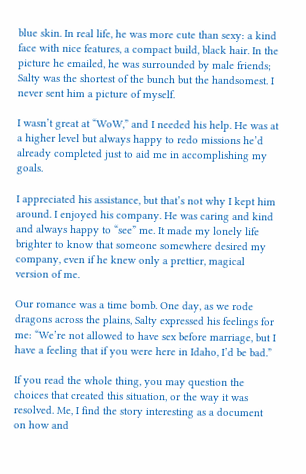blue skin. In real life, he was more cute than sexy: a kind face with nice features, a compact build, black hair. In the picture he emailed, he was surrounded by male friends; Salty was the shortest of the bunch but the handsomest. I never sent him a picture of myself.

I wasn’t great at “WoW,” and I needed his help. He was at a higher level but always happy to redo missions he’d already completed just to aid me in accomplishing my goals.

I appreciated his assistance, but that’s not why I kept him around. I enjoyed his company. He was caring and kind and always happy to “see” me. It made my lonely life brighter to know that someone somewhere desired my company, even if he knew only a prettier, magical version of me.

Our romance was a time bomb. One day, as we rode dragons across the plains, Salty expressed his feelings for me: “We’re not allowed to have sex before marriage, but I have a feeling that if you were here in Idaho, I’d be bad.”

If you read the whole thing, you may question the choices that created this situation, or the way it was resolved. Me, I find the story interesting as a document on how and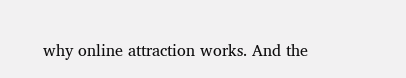why online attraction works. And the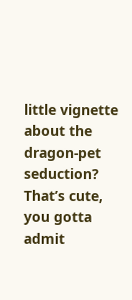little vignette about the dragon-pet seduction? That’s cute, you gotta admit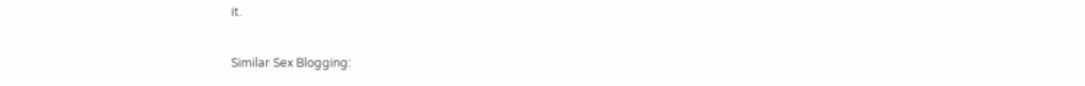it.

Similar Sex Blogging: